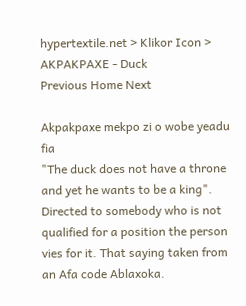hypertextile.net > Klikor Icon > AKPAKPAXE - Duck
Previous Home Next

Akpakpaxe mekpo zi o wobe yeadu fia
"The duck does not have a throne and yet he wants to be a king". Directed to somebody who is not qualified for a position the person vies for it. That saying taken from an Afa code Ablaxoka.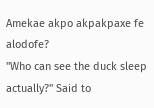Amekae akpo akpakpaxe fe alodofe?
"Who can see the duck sleep actually?" Said to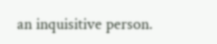an inquisitive person.